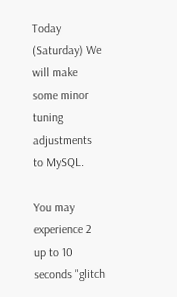Today (Saturday) We will make some minor tuning adjustments to MySQL.

You may experience 2 up to 10 seconds "glitch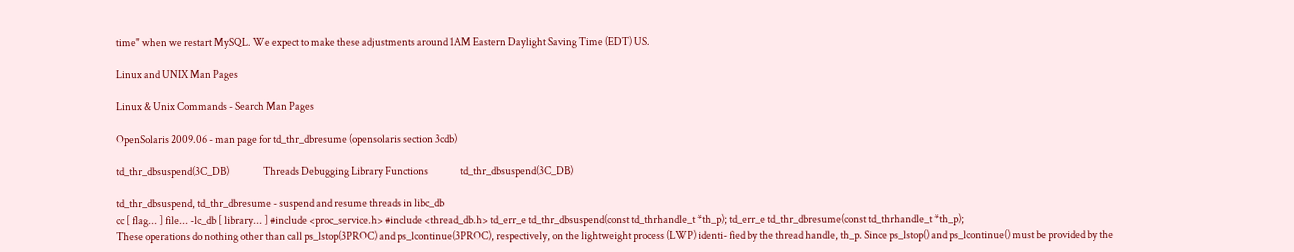time" when we restart MySQL. We expect to make these adjustments around 1AM Eastern Daylight Saving Time (EDT) US.

Linux and UNIX Man Pages

Linux & Unix Commands - Search Man Pages

OpenSolaris 2009.06 - man page for td_thr_dbresume (opensolaris section 3cdb)

td_thr_dbsuspend(3C_DB)                 Threads Debugging Library Functions                td_thr_dbsuspend(3C_DB)

td_thr_dbsuspend, td_thr_dbresume - suspend and resume threads in libc_db
cc [ flag... ] file... -lc_db [ library... ] #include <proc_service.h> #include <thread_db.h> td_err_e td_thr_dbsuspend(const td_thrhandle_t *th_p); td_err_e td_thr_dbresume(const td_thrhandle_t *th_p);
These operations do nothing other than call ps_lstop(3PROC) and ps_lcontinue(3PROC), respectively, on the lightweight process (LWP) identi- fied by the thread handle, th_p. Since ps_lstop() and ps_lcontinue() must be provided by the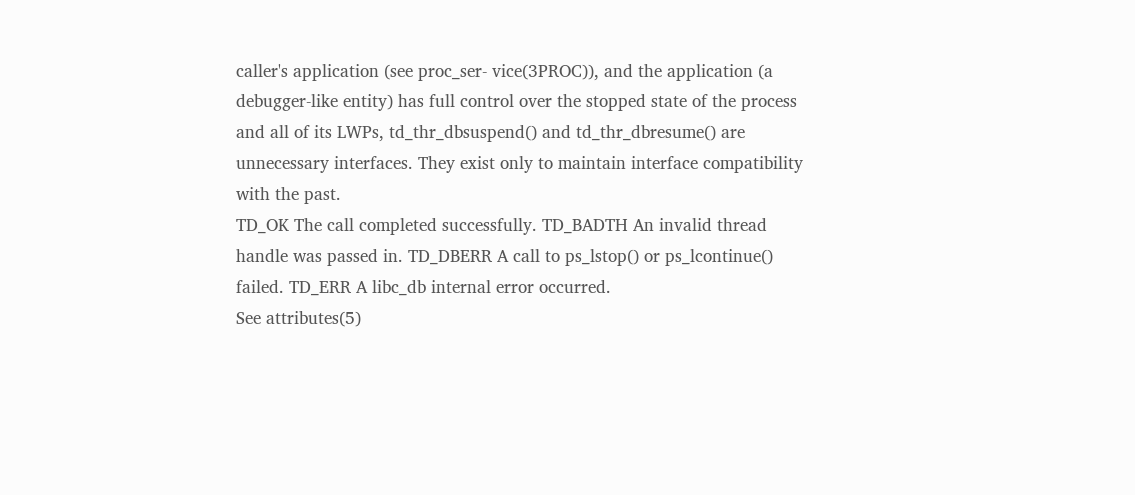caller's application (see proc_ser- vice(3PROC)), and the application (a debugger-like entity) has full control over the stopped state of the process and all of its LWPs, td_thr_dbsuspend() and td_thr_dbresume() are unnecessary interfaces. They exist only to maintain interface compatibility with the past.
TD_OK The call completed successfully. TD_BADTH An invalid thread handle was passed in. TD_DBERR A call to ps_lstop() or ps_lcontinue() failed. TD_ERR A libc_db internal error occurred.
See attributes(5)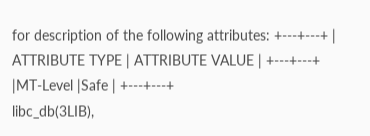for description of the following attributes: +---+---+ | ATTRIBUTE TYPE | ATTRIBUTE VALUE | +---+---+ |MT-Level |Safe | +---+---+
libc_db(3LIB),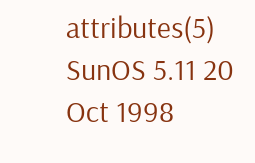attributes(5) SunOS 5.11 20 Oct 1998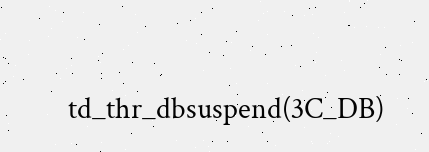td_thr_dbsuspend(3C_DB)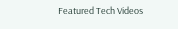Featured Tech Videos